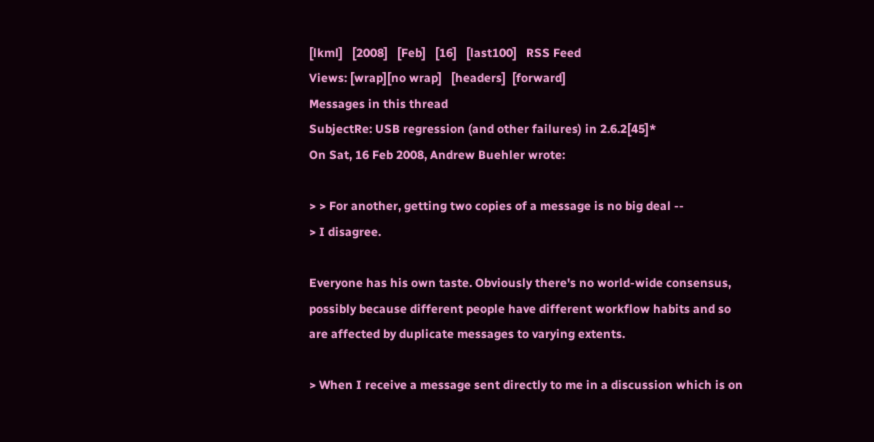[lkml]   [2008]   [Feb]   [16]   [last100]   RSS Feed
Views: [wrap][no wrap]   [headers]  [forward]
Messages in this thread
SubjectRe: USB regression (and other failures) in 2.6.2[45]*
On Sat, 16 Feb 2008, Andrew Buehler wrote:

> > For another, getting two copies of a message is no big deal --
> I disagree.

Everyone has his own taste. Obviously there's no world-wide consensus,
possibly because different people have different workflow habits and so
are affected by duplicate messages to varying extents.

> When I receive a message sent directly to me in a discussion which is on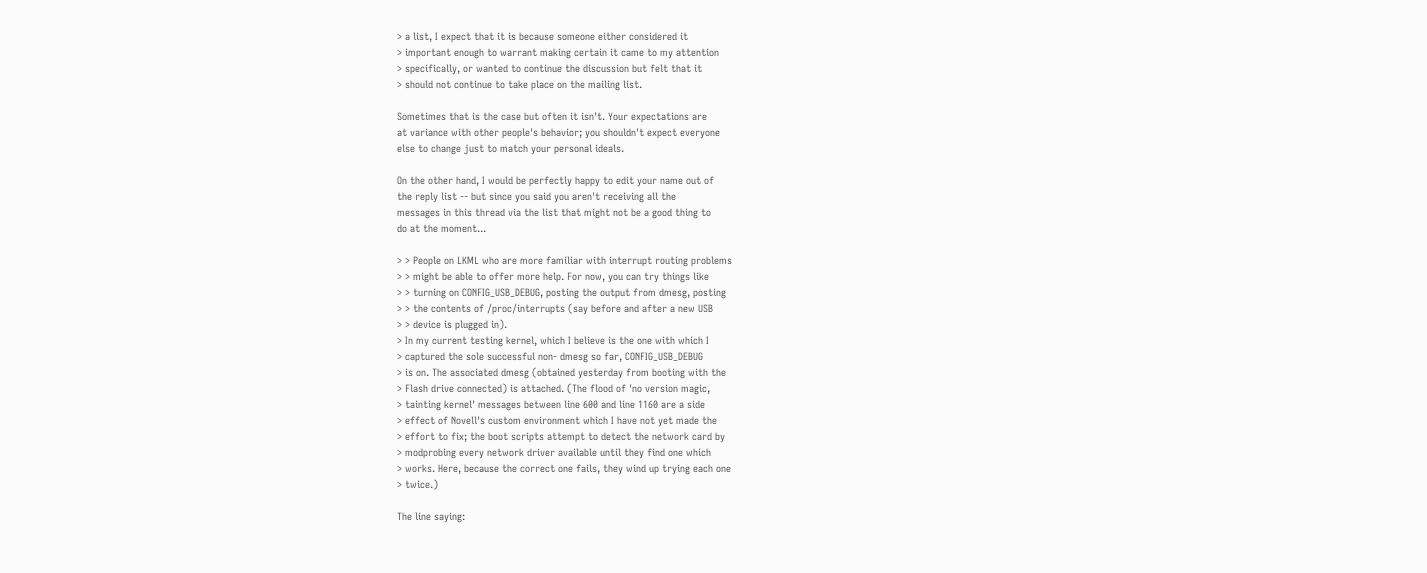> a list, I expect that it is because someone either considered it
> important enough to warrant making certain it came to my attention
> specifically, or wanted to continue the discussion but felt that it
> should not continue to take place on the mailing list.

Sometimes that is the case but often it isn't. Your expectations are
at variance with other people's behavior; you shouldn't expect everyone
else to change just to match your personal ideals.

On the other hand, I would be perfectly happy to edit your name out of
the reply list -- but since you said you aren't receiving all the
messages in this thread via the list that might not be a good thing to
do at the moment...

> > People on LKML who are more familiar with interrupt routing problems
> > might be able to offer more help. For now, you can try things like
> > turning on CONFIG_USB_DEBUG, posting the output from dmesg, posting
> > the contents of /proc/interrupts (say before and after a new USB
> > device is plugged in).
> In my current testing kernel, which I believe is the one with which I
> captured the sole successful non- dmesg so far, CONFIG_USB_DEBUG
> is on. The associated dmesg (obtained yesterday from booting with the
> Flash drive connected) is attached. (The flood of 'no version magic,
> tainting kernel' messages between line 600 and line 1160 are a side
> effect of Novell's custom environment which I have not yet made the
> effort to fix; the boot scripts attempt to detect the network card by
> modprobing every network driver available until they find one which
> works. Here, because the correct one fails, they wind up trying each one
> twice.)

The line saying: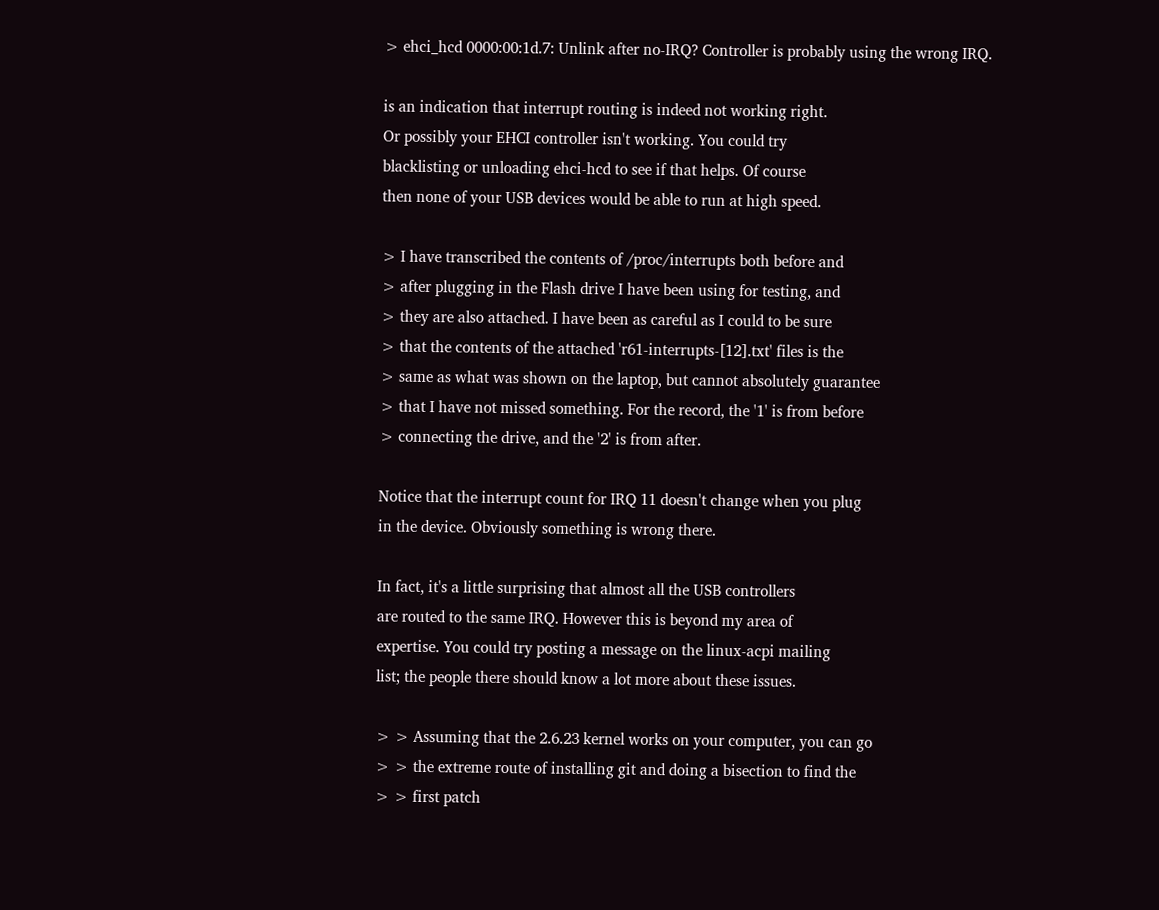> ehci_hcd 0000:00:1d.7: Unlink after no-IRQ? Controller is probably using the wrong IRQ.

is an indication that interrupt routing is indeed not working right.
Or possibly your EHCI controller isn't working. You could try
blacklisting or unloading ehci-hcd to see if that helps. Of course
then none of your USB devices would be able to run at high speed.

> I have transcribed the contents of /proc/interrupts both before and
> after plugging in the Flash drive I have been using for testing, and
> they are also attached. I have been as careful as I could to be sure
> that the contents of the attached 'r61-interrupts-[12].txt' files is the
> same as what was shown on the laptop, but cannot absolutely guarantee
> that I have not missed something. For the record, the '1' is from before
> connecting the drive, and the '2' is from after.

Notice that the interrupt count for IRQ 11 doesn't change when you plug
in the device. Obviously something is wrong there.

In fact, it's a little surprising that almost all the USB controllers
are routed to the same IRQ. However this is beyond my area of
expertise. You could try posting a message on the linux-acpi mailing
list; the people there should know a lot more about these issues.

> > Assuming that the 2.6.23 kernel works on your computer, you can go
> > the extreme route of installing git and doing a bisection to find the
> > first patch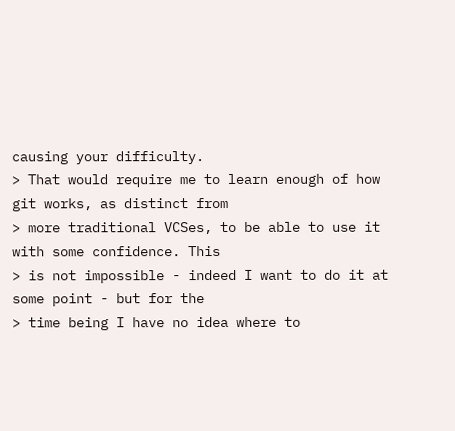causing your difficulty.
> That would require me to learn enough of how git works, as distinct from
> more traditional VCSes, to be able to use it with some confidence. This
> is not impossible - indeed I want to do it at some point - but for the
> time being I have no idea where to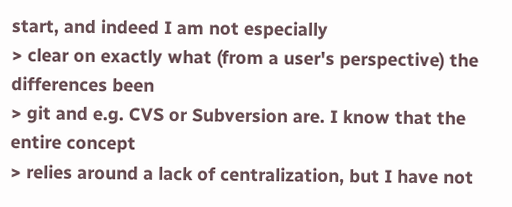start, and indeed I am not especially
> clear on exactly what (from a user's perspective) the differences been
> git and e.g. CVS or Subversion are. I know that the entire concept
> relies around a lack of centralization, but I have not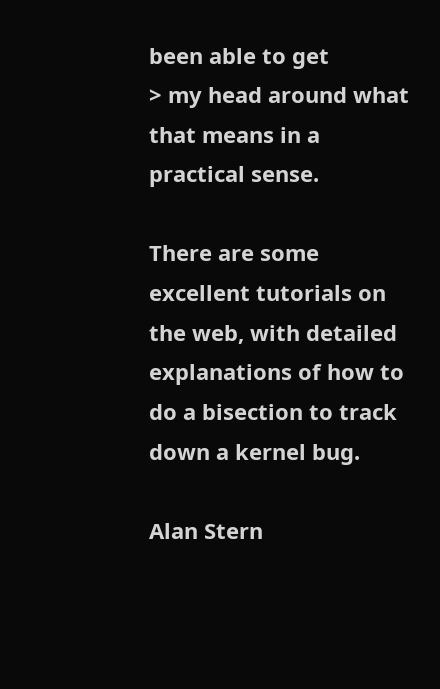been able to get
> my head around what that means in a practical sense.

There are some excellent tutorials on the web, with detailed
explanations of how to do a bisection to track down a kernel bug.

Alan Stern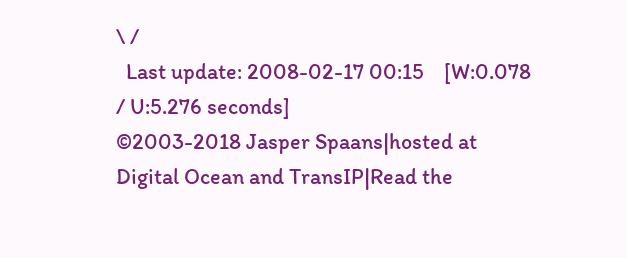\ /
  Last update: 2008-02-17 00:15    [W:0.078 / U:5.276 seconds]
©2003-2018 Jasper Spaans|hosted at Digital Ocean and TransIP|Read the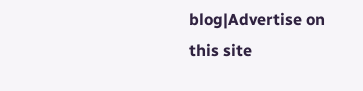blog|Advertise on this site